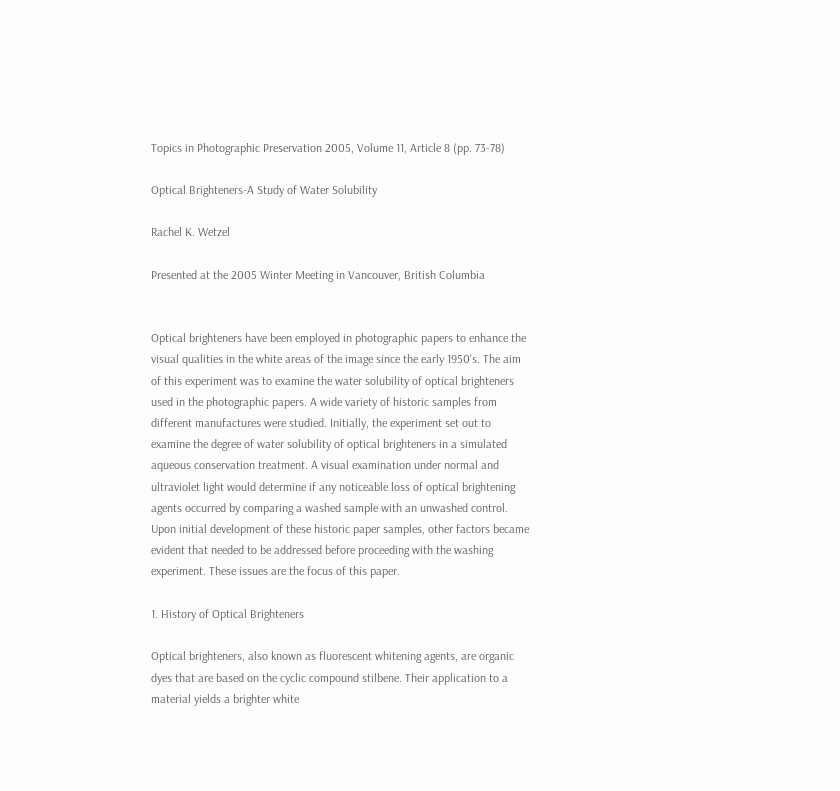Topics in Photographic Preservation 2005, Volume 11, Article 8 (pp. 73-78)

Optical Brighteners-A Study of Water Solubility

Rachel K. Wetzel

Presented at the 2005 Winter Meeting in Vancouver, British Columbia


Optical brighteners have been employed in photographic papers to enhance the visual qualities in the white areas of the image since the early 1950's. The aim of this experiment was to examine the water solubility of optical brighteners used in the photographic papers. A wide variety of historic samples from different manufactures were studied. Initially, the experiment set out to examine the degree of water solubility of optical brighteners in a simulated aqueous conservation treatment. A visual examination under normal and ultraviolet light would determine if any noticeable loss of optical brightening agents occurred by comparing a washed sample with an unwashed control. Upon initial development of these historic paper samples, other factors became evident that needed to be addressed before proceeding with the washing experiment. These issues are the focus of this paper.

1. History of Optical Brighteners

Optical brighteners, also known as fluorescent whitening agents, are organic dyes that are based on the cyclic compound stilbene. Their application to a material yields a brighter white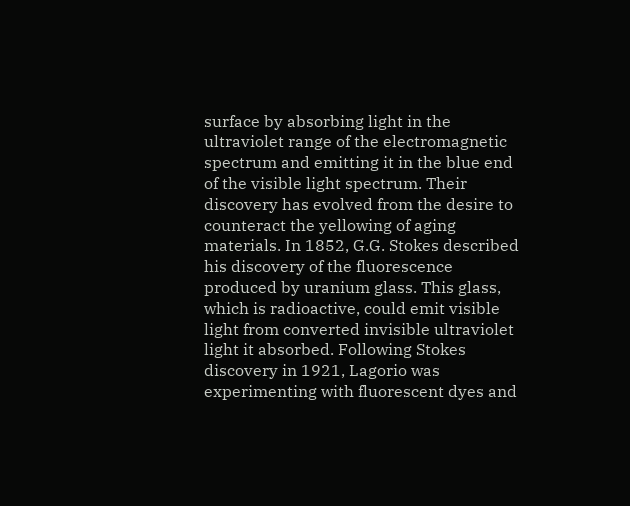surface by absorbing light in the ultraviolet range of the electromagnetic spectrum and emitting it in the blue end of the visible light spectrum. Their discovery has evolved from the desire to counteract the yellowing of aging materials. In 1852, G.G. Stokes described his discovery of the fluorescence produced by uranium glass. This glass, which is radioactive, could emit visible light from converted invisible ultraviolet light it absorbed. Following Stokes discovery in 1921, Lagorio was experimenting with fluorescent dyes and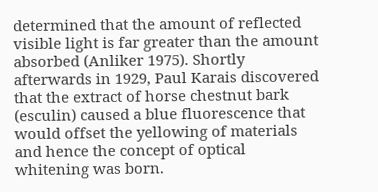determined that the amount of reflected visible light is far greater than the amount absorbed (Anliker 1975). Shortly afterwards in 1929, Paul Karais discovered that the extract of horse chestnut bark (esculin) caused a blue fluorescence that would offset the yellowing of materials and hence the concept of optical whitening was born.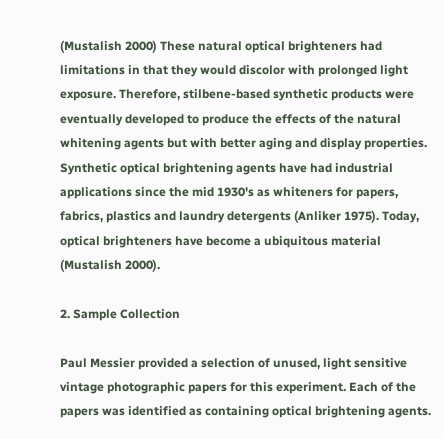(Mustalish 2000) These natural optical brighteners had limitations in that they would discolor with prolonged light exposure. Therefore, stilbene-based synthetic products were eventually developed to produce the effects of the natural whitening agents but with better aging and display properties. Synthetic optical brightening agents have had industrial applications since the mid 1930's as whiteners for papers, fabrics, plastics and laundry detergents (Anliker 1975). Today, optical brighteners have become a ubiquitous material (Mustalish 2000).

2. Sample Collection

Paul Messier provided a selection of unused, light sensitive vintage photographic papers for this experiment. Each of the papers was identified as containing optical brightening agents.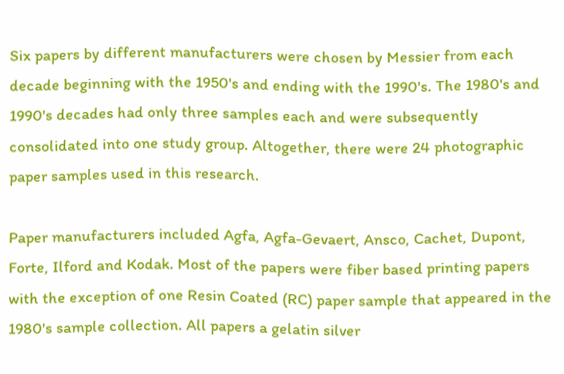Six papers by different manufacturers were chosen by Messier from each decade beginning with the 1950's and ending with the 1990's. The 1980's and 1990's decades had only three samples each and were subsequently consolidated into one study group. Altogether, there were 24 photographic paper samples used in this research.

Paper manufacturers included Agfa, Agfa-Gevaert, Ansco, Cachet, Dupont, Forte, Ilford and Kodak. Most of the papers were fiber based printing papers with the exception of one Resin Coated (RC) paper sample that appeared in the 1980's sample collection. All papers a gelatin silver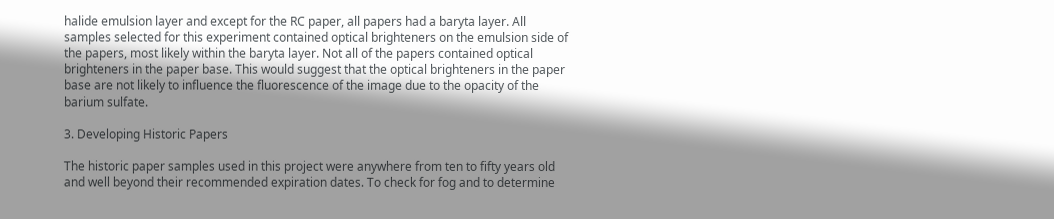halide emulsion layer and except for the RC paper, all papers had a baryta layer. All samples selected for this experiment contained optical brighteners on the emulsion side of the papers, most likely within the baryta layer. Not all of the papers contained optical brighteners in the paper base. This would suggest that the optical brighteners in the paper base are not likely to influence the fluorescence of the image due to the opacity of the barium sulfate.

3. Developing Historic Papers

The historic paper samples used in this project were anywhere from ten to fifty years old and well beyond their recommended expiration dates. To check for fog and to determine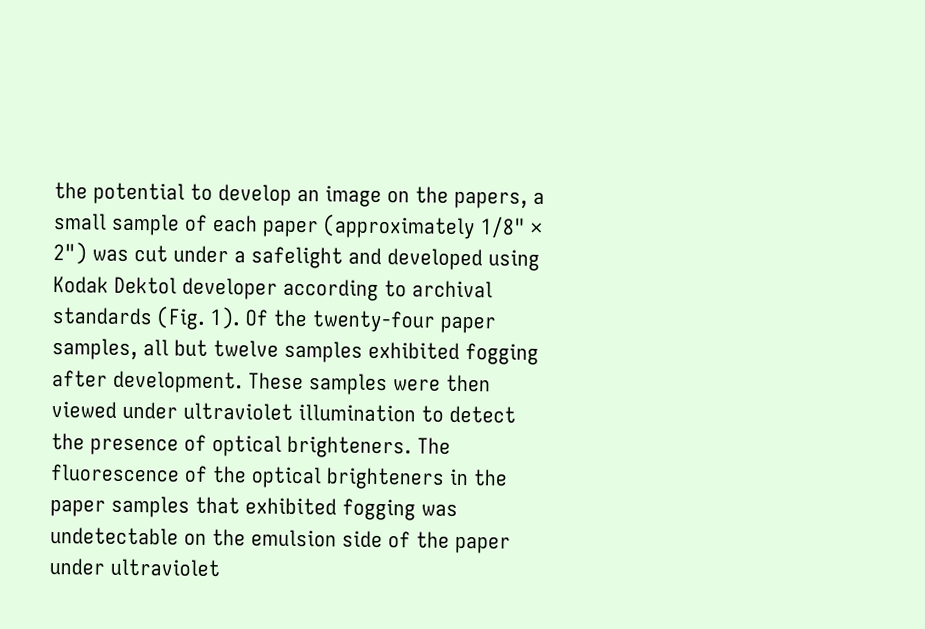the potential to develop an image on the papers, a small sample of each paper (approximately 1/8" × 2") was cut under a safelight and developed using Kodak Dektol developer according to archival standards (Fig. 1). Of the twenty-four paper samples, all but twelve samples exhibited fogging after development. These samples were then viewed under ultraviolet illumination to detect the presence of optical brighteners. The fluorescence of the optical brighteners in the paper samples that exhibited fogging was undetectable on the emulsion side of the paper under ultraviolet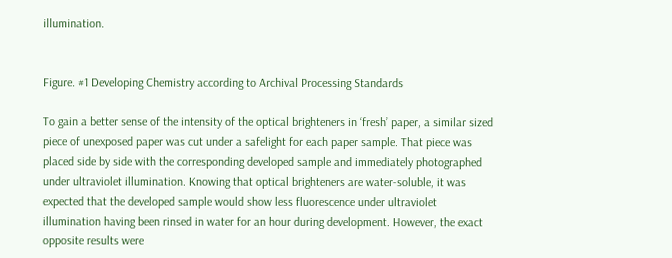illumination.


Figure. #1 Developing Chemistry according to Archival Processing Standards

To gain a better sense of the intensity of the optical brighteners in ‘fresh’ paper, a similar sized piece of unexposed paper was cut under a safelight for each paper sample. That piece was placed side by side with the corresponding developed sample and immediately photographed under ultraviolet illumination. Knowing that optical brighteners are water-soluble, it was expected that the developed sample would show less fluorescence under ultraviolet illumination having been rinsed in water for an hour during development. However, the exact opposite results were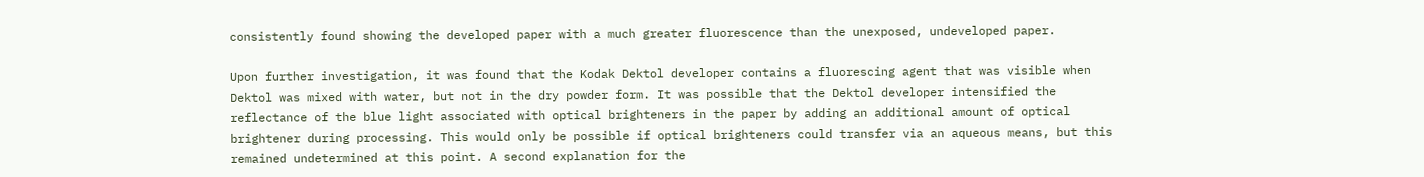consistently found showing the developed paper with a much greater fluorescence than the unexposed, undeveloped paper.

Upon further investigation, it was found that the Kodak Dektol developer contains a fluorescing agent that was visible when Dektol was mixed with water, but not in the dry powder form. It was possible that the Dektol developer intensified the reflectance of the blue light associated with optical brighteners in the paper by adding an additional amount of optical brightener during processing. This would only be possible if optical brighteners could transfer via an aqueous means, but this remained undetermined at this point. A second explanation for the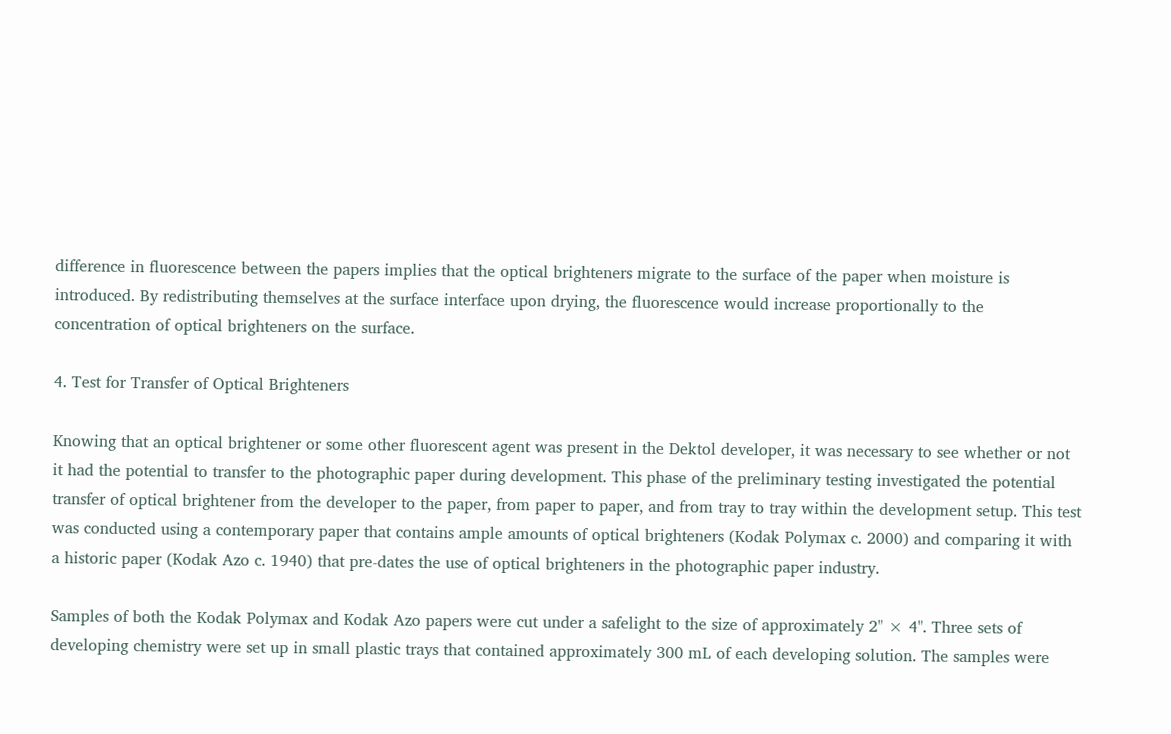difference in fluorescence between the papers implies that the optical brighteners migrate to the surface of the paper when moisture is introduced. By redistributing themselves at the surface interface upon drying, the fluorescence would increase proportionally to the concentration of optical brighteners on the surface.

4. Test for Transfer of Optical Brighteners

Knowing that an optical brightener or some other fluorescent agent was present in the Dektol developer, it was necessary to see whether or not it had the potential to transfer to the photographic paper during development. This phase of the preliminary testing investigated the potential transfer of optical brightener from the developer to the paper, from paper to paper, and from tray to tray within the development setup. This test was conducted using a contemporary paper that contains ample amounts of optical brighteners (Kodak Polymax c. 2000) and comparing it with a historic paper (Kodak Azo c. 1940) that pre-dates the use of optical brighteners in the photographic paper industry.

Samples of both the Kodak Polymax and Kodak Azo papers were cut under a safelight to the size of approximately 2" × 4". Three sets of developing chemistry were set up in small plastic trays that contained approximately 300 mL of each developing solution. The samples were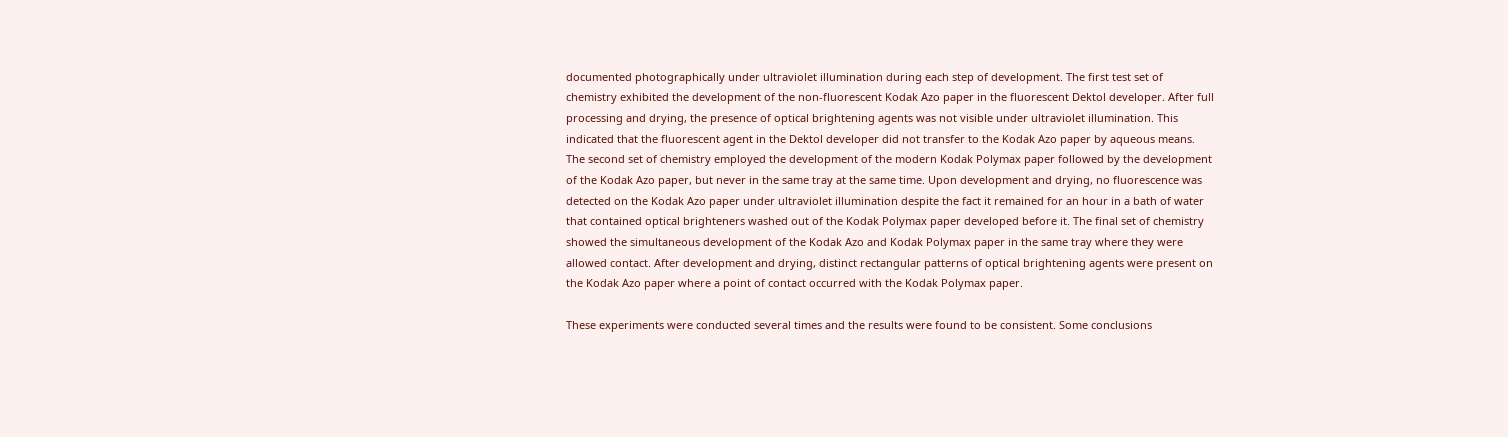documented photographically under ultraviolet illumination during each step of development. The first test set of chemistry exhibited the development of the non-fluorescent Kodak Azo paper in the fluorescent Dektol developer. After full processing and drying, the presence of optical brightening agents was not visible under ultraviolet illumination. This indicated that the fluorescent agent in the Dektol developer did not transfer to the Kodak Azo paper by aqueous means. The second set of chemistry employed the development of the modern Kodak Polymax paper followed by the development of the Kodak Azo paper, but never in the same tray at the same time. Upon development and drying, no fluorescence was detected on the Kodak Azo paper under ultraviolet illumination despite the fact it remained for an hour in a bath of water that contained optical brighteners washed out of the Kodak Polymax paper developed before it. The final set of chemistry showed the simultaneous development of the Kodak Azo and Kodak Polymax paper in the same tray where they were allowed contact. After development and drying, distinct rectangular patterns of optical brightening agents were present on the Kodak Azo paper where a point of contact occurred with the Kodak Polymax paper.

These experiments were conducted several times and the results were found to be consistent. Some conclusions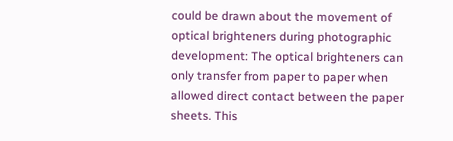could be drawn about the movement of optical brighteners during photographic development: The optical brighteners can only transfer from paper to paper when allowed direct contact between the paper sheets. This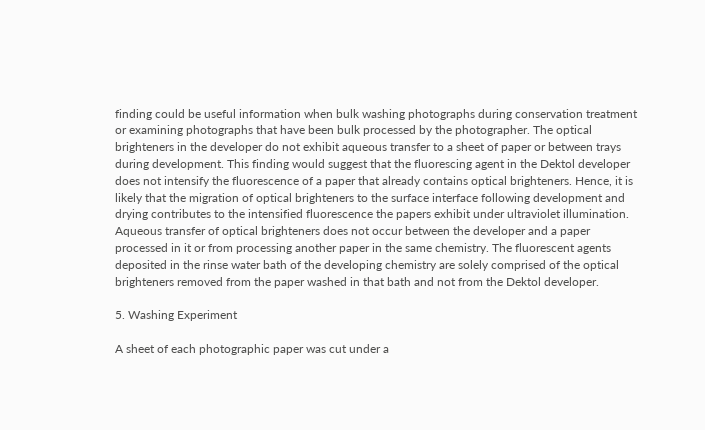finding could be useful information when bulk washing photographs during conservation treatment or examining photographs that have been bulk processed by the photographer. The optical brighteners in the developer do not exhibit aqueous transfer to a sheet of paper or between trays during development. This finding would suggest that the fluorescing agent in the Dektol developer does not intensify the fluorescence of a paper that already contains optical brighteners. Hence, it is likely that the migration of optical brighteners to the surface interface following development and drying contributes to the intensified fluorescence the papers exhibit under ultraviolet illumination. Aqueous transfer of optical brighteners does not occur between the developer and a paper processed in it or from processing another paper in the same chemistry. The fluorescent agents deposited in the rinse water bath of the developing chemistry are solely comprised of the optical brighteners removed from the paper washed in that bath and not from the Dektol developer.

5. Washing Experiment

A sheet of each photographic paper was cut under a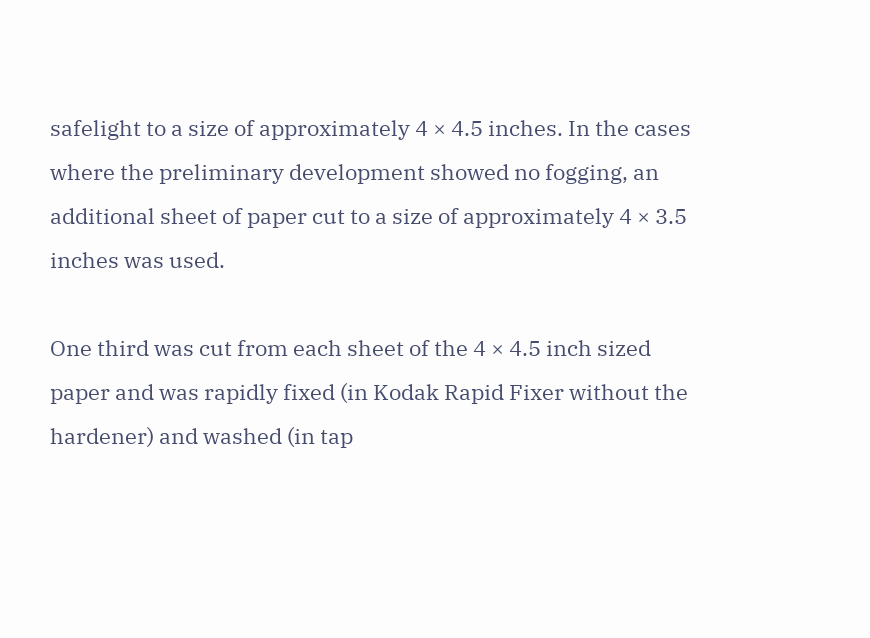safelight to a size of approximately 4 × 4.5 inches. In the cases where the preliminary development showed no fogging, an additional sheet of paper cut to a size of approximately 4 × 3.5 inches was used.

One third was cut from each sheet of the 4 × 4.5 inch sized paper and was rapidly fixed (in Kodak Rapid Fixer without the hardener) and washed (in tap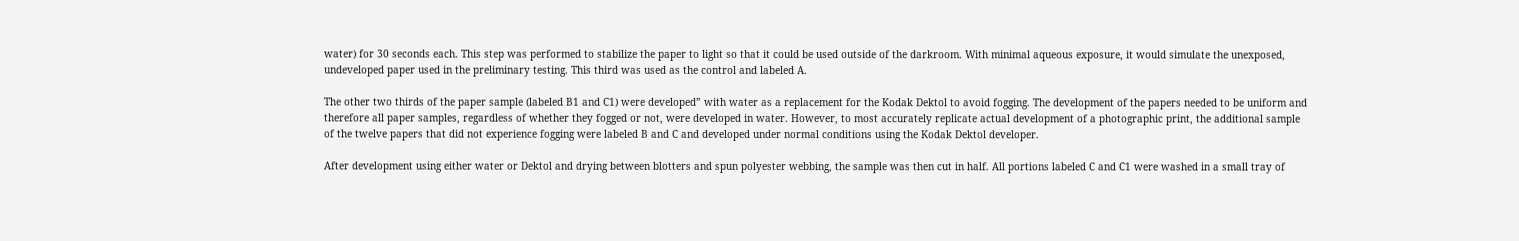water) for 30 seconds each. This step was performed to stabilize the paper to light so that it could be used outside of the darkroom. With minimal aqueous exposure, it would simulate the unexposed, undeveloped paper used in the preliminary testing. This third was used as the control and labeled A.

The other two thirds of the paper sample (labeled B1 and C1) were developed” with water as a replacement for the Kodak Dektol to avoid fogging. The development of the papers needed to be uniform and therefore all paper samples, regardless of whether they fogged or not, were developed in water. However, to most accurately replicate actual development of a photographic print, the additional sample of the twelve papers that did not experience fogging were labeled B and C and developed under normal conditions using the Kodak Dektol developer.

After development using either water or Dektol and drying between blotters and spun polyester webbing, the sample was then cut in half. All portions labeled C and C1 were washed in a small tray of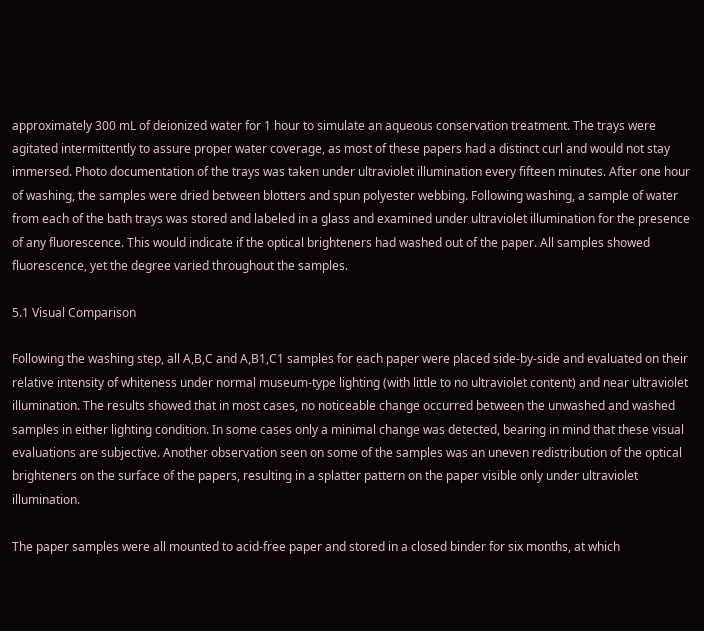approximately 300 mL of deionized water for 1 hour to simulate an aqueous conservation treatment. The trays were agitated intermittently to assure proper water coverage, as most of these papers had a distinct curl and would not stay immersed. Photo documentation of the trays was taken under ultraviolet illumination every fifteen minutes. After one hour of washing, the samples were dried between blotters and spun polyester webbing. Following washing, a sample of water from each of the bath trays was stored and labeled in a glass and examined under ultraviolet illumination for the presence of any fluorescence. This would indicate if the optical brighteners had washed out of the paper. All samples showed fluorescence, yet the degree varied throughout the samples.

5.1 Visual Comparison

Following the washing step, all A,B,C and A,B1,C1 samples for each paper were placed side-by-side and evaluated on their relative intensity of whiteness under normal museum-type lighting (with little to no ultraviolet content) and near ultraviolet illumination. The results showed that in most cases, no noticeable change occurred between the unwashed and washed samples in either lighting condition. In some cases only a minimal change was detected, bearing in mind that these visual evaluations are subjective. Another observation seen on some of the samples was an uneven redistribution of the optical brighteners on the surface of the papers, resulting in a splatter pattern on the paper visible only under ultraviolet illumination.

The paper samples were all mounted to acid-free paper and stored in a closed binder for six months, at which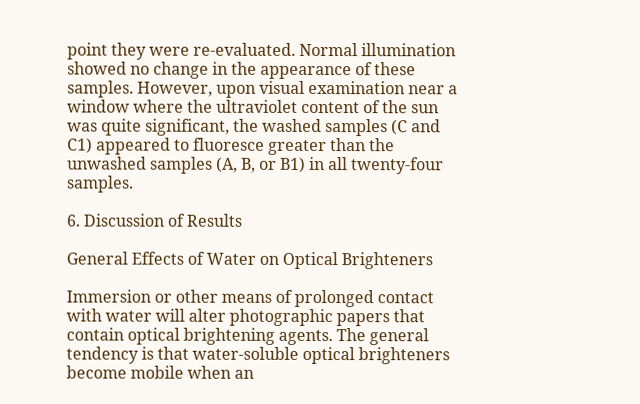point they were re-evaluated. Normal illumination showed no change in the appearance of these samples. However, upon visual examination near a window where the ultraviolet content of the sun was quite significant, the washed samples (C and C1) appeared to fluoresce greater than the unwashed samples (A, B, or B1) in all twenty-four samples.

6. Discussion of Results

General Effects of Water on Optical Brighteners

Immersion or other means of prolonged contact with water will alter photographic papers that contain optical brightening agents. The general tendency is that water-soluble optical brighteners become mobile when an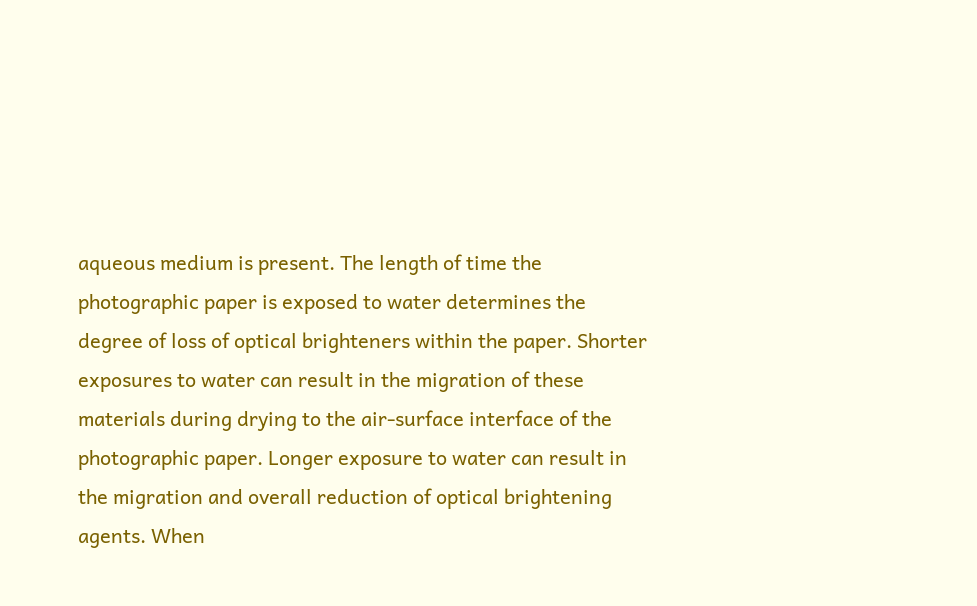aqueous medium is present. The length of time the photographic paper is exposed to water determines the degree of loss of optical brighteners within the paper. Shorter exposures to water can result in the migration of these materials during drying to the air-surface interface of the photographic paper. Longer exposure to water can result in the migration and overall reduction of optical brightening agents. When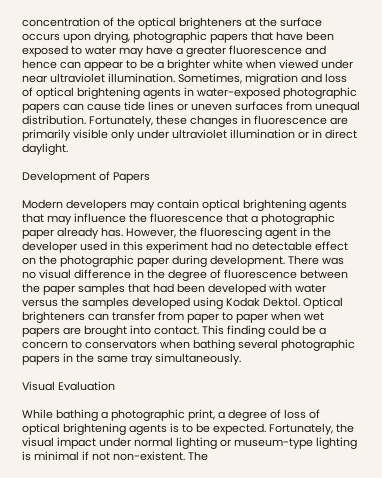concentration of the optical brighteners at the surface occurs upon drying, photographic papers that have been exposed to water may have a greater fluorescence and hence can appear to be a brighter white when viewed under near ultraviolet illumination. Sometimes, migration and loss of optical brightening agents in water-exposed photographic papers can cause tide lines or uneven surfaces from unequal distribution. Fortunately, these changes in fluorescence are primarily visible only under ultraviolet illumination or in direct daylight.

Development of Papers

Modern developers may contain optical brightening agents that may influence the fluorescence that a photographic paper already has. However, the fluorescing agent in the developer used in this experiment had no detectable effect on the photographic paper during development. There was no visual difference in the degree of fluorescence between the paper samples that had been developed with water versus the samples developed using Kodak Dektol. Optical brighteners can transfer from paper to paper when wet papers are brought into contact. This finding could be a concern to conservators when bathing several photographic papers in the same tray simultaneously.

Visual Evaluation

While bathing a photographic print, a degree of loss of optical brightening agents is to be expected. Fortunately, the visual impact under normal lighting or museum-type lighting is minimal if not non-existent. The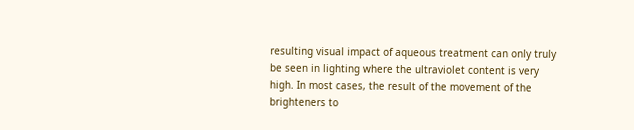resulting visual impact of aqueous treatment can only truly be seen in lighting where the ultraviolet content is very high. In most cases, the result of the movement of the brighteners to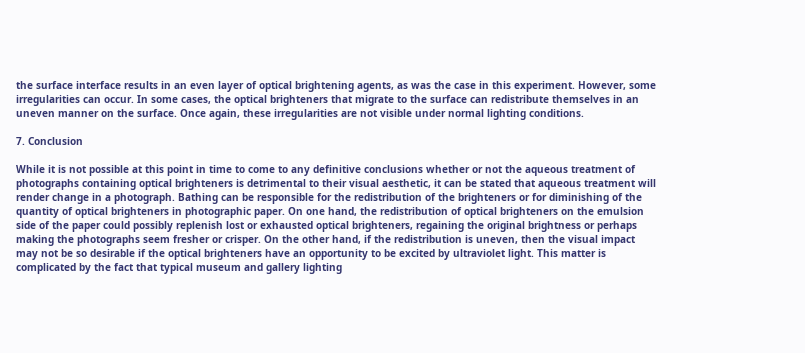the surface interface results in an even layer of optical brightening agents, as was the case in this experiment. However, some irregularities can occur. In some cases, the optical brighteners that migrate to the surface can redistribute themselves in an uneven manner on the surface. Once again, these irregularities are not visible under normal lighting conditions.

7. Conclusion

While it is not possible at this point in time to come to any definitive conclusions whether or not the aqueous treatment of photographs containing optical brighteners is detrimental to their visual aesthetic, it can be stated that aqueous treatment will render change in a photograph. Bathing can be responsible for the redistribution of the brighteners or for diminishing of the quantity of optical brighteners in photographic paper. On one hand, the redistribution of optical brighteners on the emulsion side of the paper could possibly replenish lost or exhausted optical brighteners, regaining the original brightness or perhaps making the photographs seem fresher or crisper. On the other hand, if the redistribution is uneven, then the visual impact may not be so desirable if the optical brighteners have an opportunity to be excited by ultraviolet light. This matter is complicated by the fact that typical museum and gallery lighting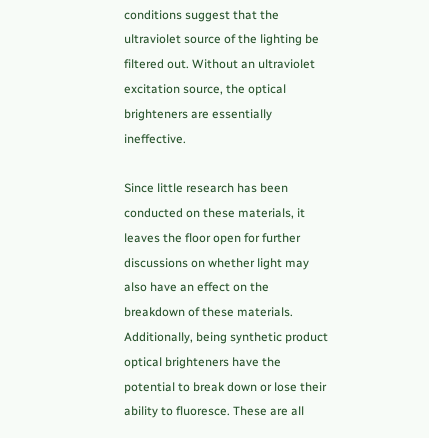conditions suggest that the ultraviolet source of the lighting be filtered out. Without an ultraviolet excitation source, the optical brighteners are essentially ineffective.

Since little research has been conducted on these materials, it leaves the floor open for further discussions on whether light may also have an effect on the breakdown of these materials. Additionally, being synthetic product optical brighteners have the potential to break down or lose their ability to fluoresce. These are all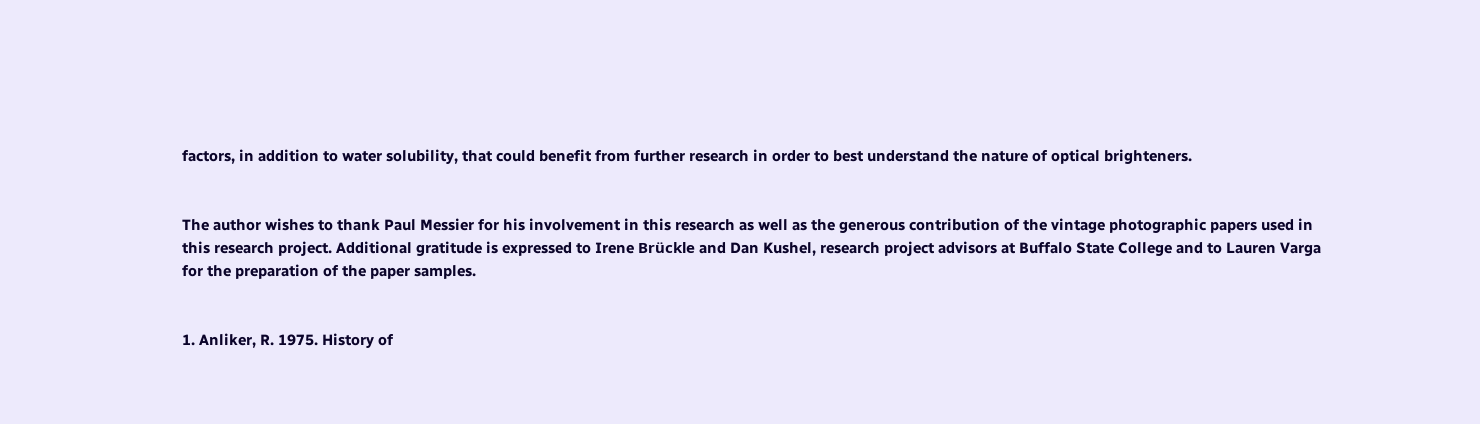factors, in addition to water solubility, that could benefit from further research in order to best understand the nature of optical brighteners.


The author wishes to thank Paul Messier for his involvement in this research as well as the generous contribution of the vintage photographic papers used in this research project. Additional gratitude is expressed to Irene Brückle and Dan Kushel, research project advisors at Buffalo State College and to Lauren Varga for the preparation of the paper samples.


1. Anliker, R. 1975. History of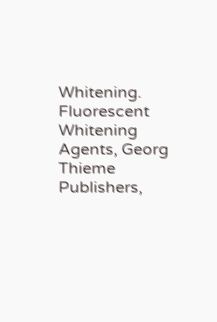Whitening. Fluorescent Whitening Agents, Georg Thieme Publishers,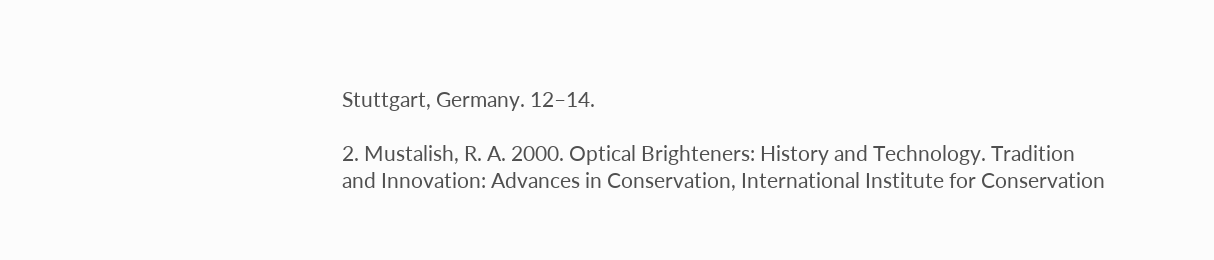Stuttgart, Germany. 12–14.

2. Mustalish, R. A. 2000. Optical Brighteners: History and Technology. Tradition and Innovation: Advances in Conservation, International Institute for Conservation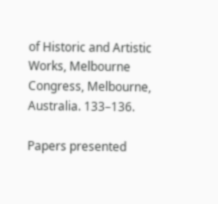of Historic and Artistic Works, Melbourne Congress, Melbourne, Australia. 133–136.

Papers presented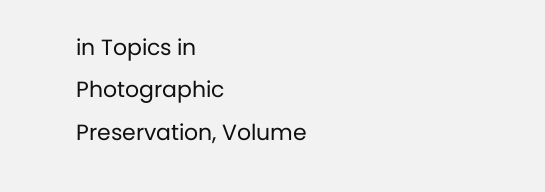in Topics in Photographic Preservation, Volume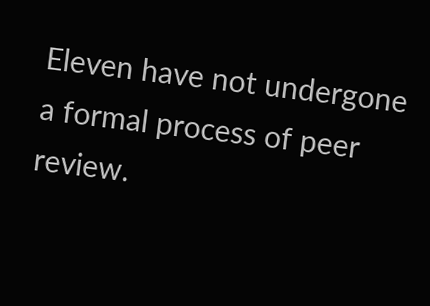Eleven have not undergone a formal process of peer review.